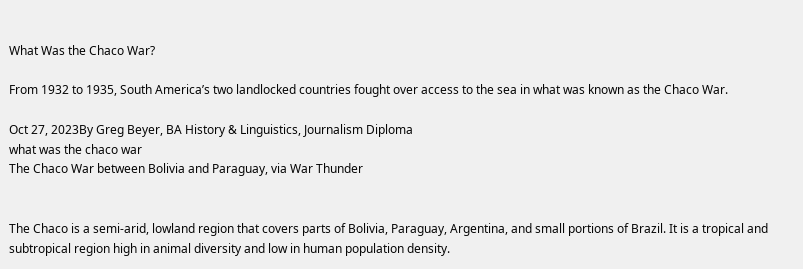What Was the Chaco War?

From 1932 to 1935, South America’s two landlocked countries fought over access to the sea in what was known as the Chaco War.

Oct 27, 2023By Greg Beyer, BA History & Linguistics, Journalism Diploma
what was the chaco war
The Chaco War between Bolivia and Paraguay, via War Thunder


The Chaco is a semi-arid, lowland region that covers parts of Bolivia, Paraguay, Argentina, and small portions of Brazil. It is a tropical and subtropical region high in animal diversity and low in human population density.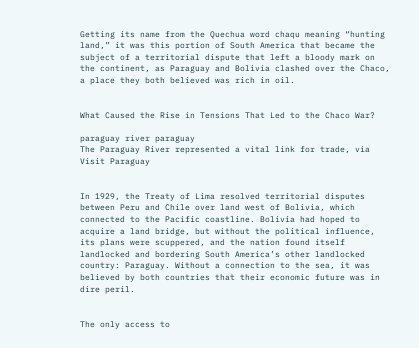Getting its name from the Quechua word chaqu meaning “hunting land,” it was this portion of South America that became the subject of a territorial dispute that left a bloody mark on the continent, as Paraguay and Bolivia clashed over the Chaco, a place they both believed was rich in oil.


What Caused the Rise in Tensions That Led to the Chaco War?

paraguay river paraguay
The Paraguay River represented a vital link for trade, via Visit Paraguay


In 1929, the Treaty of Lima resolved territorial disputes between Peru and Chile over land west of Bolivia, which connected to the Pacific coastline. Bolivia had hoped to acquire a land bridge, but without the political influence, its plans were scuppered, and the nation found itself landlocked and bordering South America’s other landlocked country: Paraguay. Without a connection to the sea, it was believed by both countries that their economic future was in dire peril.


The only access to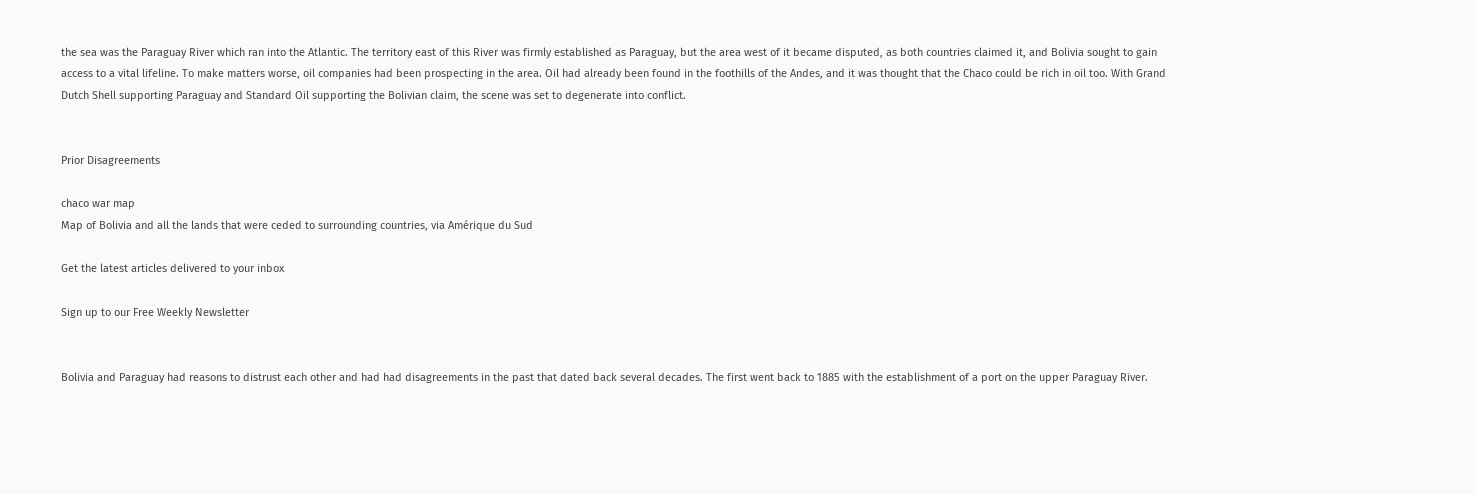the sea was the Paraguay River which ran into the Atlantic. The territory east of this River was firmly established as Paraguay, but the area west of it became disputed, as both countries claimed it, and Bolivia sought to gain access to a vital lifeline. To make matters worse, oil companies had been prospecting in the area. Oil had already been found in the foothills of the Andes, and it was thought that the Chaco could be rich in oil too. With Grand Dutch Shell supporting Paraguay and Standard Oil supporting the Bolivian claim, the scene was set to degenerate into conflict.


Prior Disagreements

chaco war map
Map of Bolivia and all the lands that were ceded to surrounding countries, via Amérique du Sud

Get the latest articles delivered to your inbox

Sign up to our Free Weekly Newsletter


Bolivia and Paraguay had reasons to distrust each other and had had disagreements in the past that dated back several decades. The first went back to 1885 with the establishment of a port on the upper Paraguay River.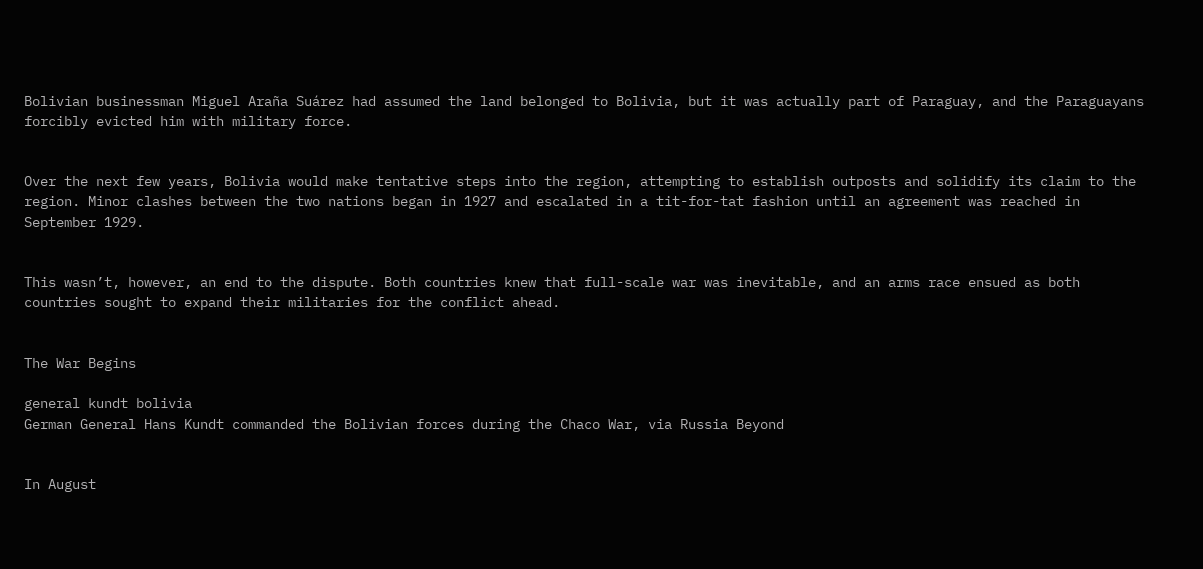Bolivian businessman Miguel Araña Suárez had assumed the land belonged to Bolivia, but it was actually part of Paraguay, and the Paraguayans forcibly evicted him with military force.


Over the next few years, Bolivia would make tentative steps into the region, attempting to establish outposts and solidify its claim to the region. Minor clashes between the two nations began in 1927 and escalated in a tit-for-tat fashion until an agreement was reached in September 1929.


This wasn’t, however, an end to the dispute. Both countries knew that full-scale war was inevitable, and an arms race ensued as both countries sought to expand their militaries for the conflict ahead.


The War Begins

general kundt bolivia
German General Hans Kundt commanded the Bolivian forces during the Chaco War, via Russia Beyond


In August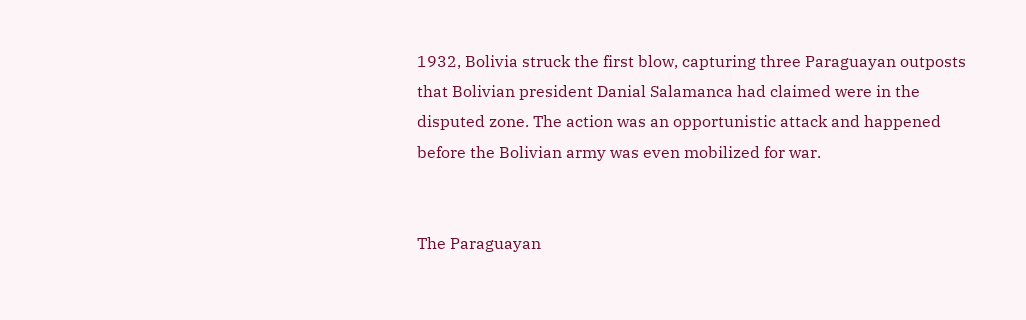1932, Bolivia struck the first blow, capturing three Paraguayan outposts that Bolivian president Danial Salamanca had claimed were in the disputed zone. The action was an opportunistic attack and happened before the Bolivian army was even mobilized for war.


The Paraguayan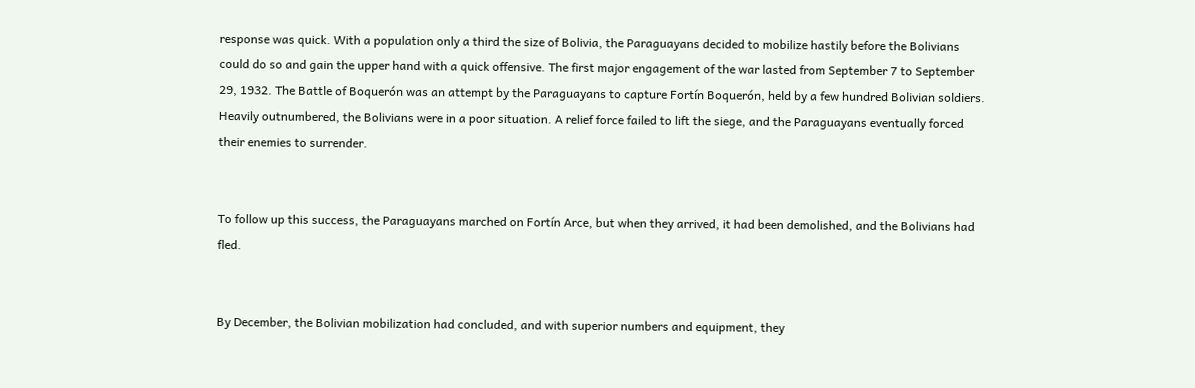response was quick. With a population only a third the size of Bolivia, the Paraguayans decided to mobilize hastily before the Bolivians could do so and gain the upper hand with a quick offensive. The first major engagement of the war lasted from September 7 to September 29, 1932. The Battle of Boquerón was an attempt by the Paraguayans to capture Fortín Boquerón, held by a few hundred Bolivian soldiers. Heavily outnumbered, the Bolivians were in a poor situation. A relief force failed to lift the siege, and the Paraguayans eventually forced their enemies to surrender.


To follow up this success, the Paraguayans marched on Fortín Arce, but when they arrived, it had been demolished, and the Bolivians had fled.


By December, the Bolivian mobilization had concluded, and with superior numbers and equipment, they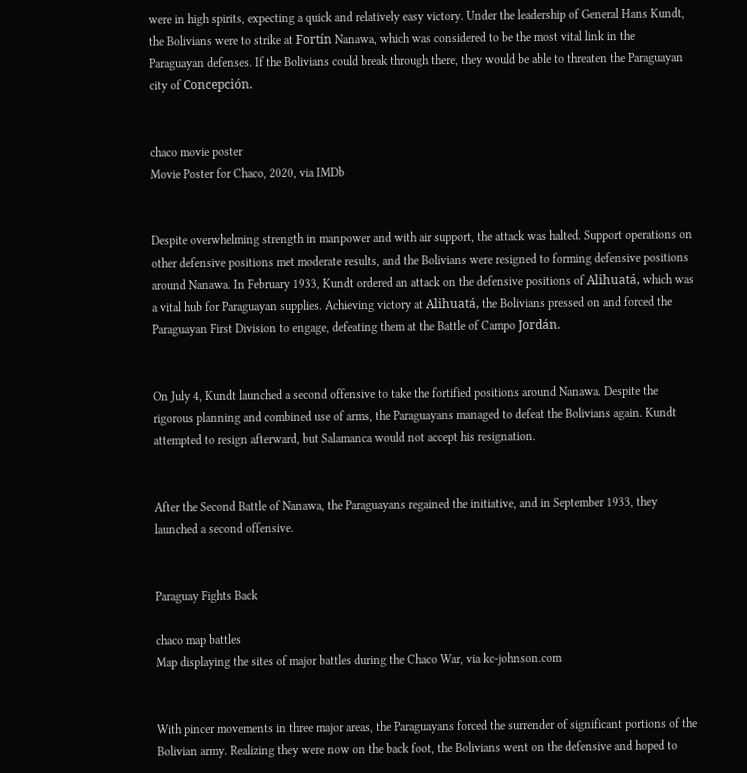were in high spirits, expecting a quick and relatively easy victory. Under the leadership of General Hans Kundt, the Bolivians were to strike at Fortín Nanawa, which was considered to be the most vital link in the Paraguayan defenses. If the Bolivians could break through there, they would be able to threaten the Paraguayan city of Concepción.


chaco movie poster
Movie Poster for Chaco, 2020, via IMDb


Despite overwhelming strength in manpower and with air support, the attack was halted. Support operations on other defensive positions met moderate results, and the Bolivians were resigned to forming defensive positions around Nanawa. In February 1933, Kundt ordered an attack on the defensive positions of Alihuatá, which was a vital hub for Paraguayan supplies. Achieving victory at Alihuatá, the Bolivians pressed on and forced the Paraguayan First Division to engage, defeating them at the Battle of Campo Jordán.


On July 4, Kundt launched a second offensive to take the fortified positions around Nanawa. Despite the rigorous planning and combined use of arms, the Paraguayans managed to defeat the Bolivians again. Kundt attempted to resign afterward, but Salamanca would not accept his resignation.


After the Second Battle of Nanawa, the Paraguayans regained the initiative, and in September 1933, they launched a second offensive.


Paraguay Fights Back

chaco map battles
Map displaying the sites of major battles during the Chaco War, via kc-johnson.com


With pincer movements in three major areas, the Paraguayans forced the surrender of significant portions of the Bolivian army. Realizing they were now on the back foot, the Bolivians went on the defensive and hoped to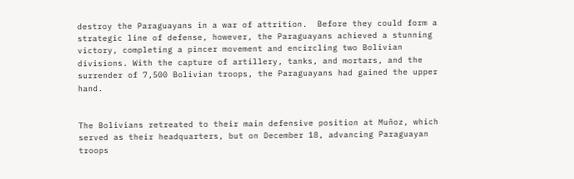destroy the Paraguayans in a war of attrition.  Before they could form a strategic line of defense, however, the Paraguayans achieved a stunning victory, completing a pincer movement and encircling two Bolivian divisions. With the capture of artillery, tanks, and mortars, and the surrender of 7,500 Bolivian troops, the Paraguayans had gained the upper hand.


The Bolivians retreated to their main defensive position at Muñoz, which served as their headquarters, but on December 18, advancing Paraguayan troops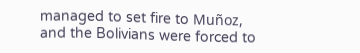managed to set fire to Muñoz, and the Bolivians were forced to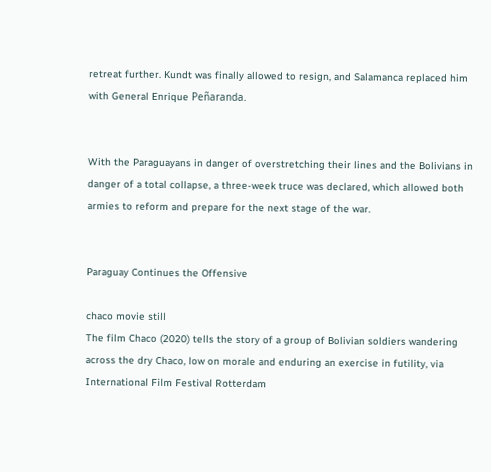retreat further. Kundt was finally allowed to resign, and Salamanca replaced him with General Enrique Peñaranda.


With the Paraguayans in danger of overstretching their lines and the Bolivians in danger of a total collapse, a three-week truce was declared, which allowed both armies to reform and prepare for the next stage of the war.


Paraguay Continues the Offensive

chaco movie still
The film Chaco (2020) tells the story of a group of Bolivian soldiers wandering across the dry Chaco, low on morale and enduring an exercise in futility, via International Film Festival Rotterdam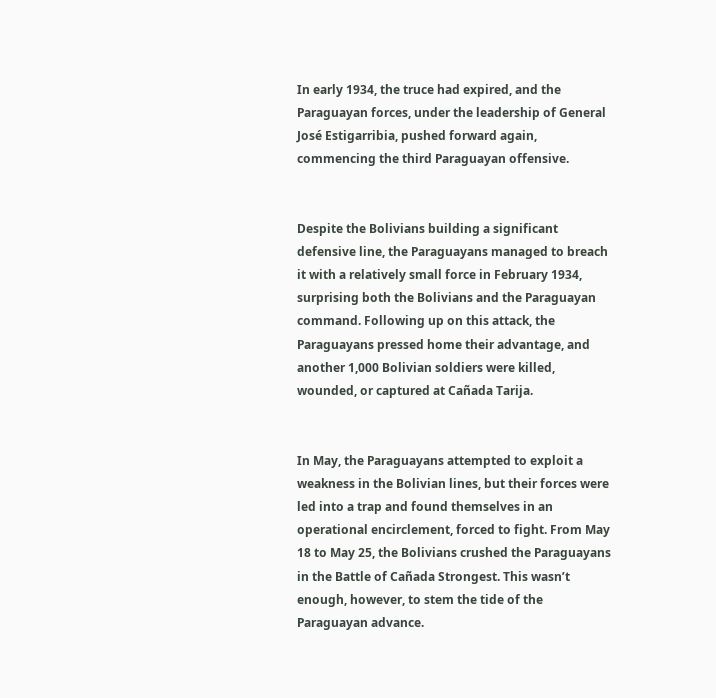In early 1934, the truce had expired, and the Paraguayan forces, under the leadership of General José Estigarribia, pushed forward again, commencing the third Paraguayan offensive.


Despite the Bolivians building a significant defensive line, the Paraguayans managed to breach it with a relatively small force in February 1934, surprising both the Bolivians and the Paraguayan command. Following up on this attack, the Paraguayans pressed home their advantage, and another 1,000 Bolivian soldiers were killed, wounded, or captured at Cañada Tarija.


In May, the Paraguayans attempted to exploit a weakness in the Bolivian lines, but their forces were led into a trap and found themselves in an operational encirclement, forced to fight. From May 18 to May 25, the Bolivians crushed the Paraguayans in the Battle of Cañada Strongest. This wasn’t enough, however, to stem the tide of the Paraguayan advance.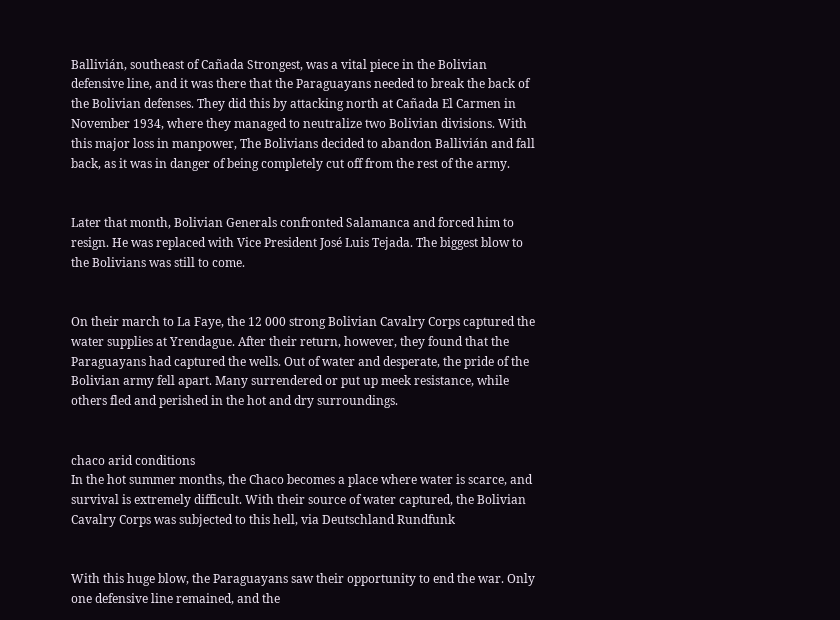Ballivián, southeast of Cañada Strongest, was a vital piece in the Bolivian defensive line, and it was there that the Paraguayans needed to break the back of the Bolivian defenses. They did this by attacking north at Cañada El Carmen in November 1934, where they managed to neutralize two Bolivian divisions. With this major loss in manpower, The Bolivians decided to abandon Ballivián and fall back, as it was in danger of being completely cut off from the rest of the army.


Later that month, Bolivian Generals confronted Salamanca and forced him to resign. He was replaced with Vice President José Luis Tejada. The biggest blow to the Bolivians was still to come.


On their march to La Faye, the 12 000 strong Bolivian Cavalry Corps captured the water supplies at Yrendague. After their return, however, they found that the Paraguayans had captured the wells. Out of water and desperate, the pride of the Bolivian army fell apart. Many surrendered or put up meek resistance, while others fled and perished in the hot and dry surroundings.


chaco arid conditions
In the hot summer months, the Chaco becomes a place where water is scarce, and survival is extremely difficult. With their source of water captured, the Bolivian Cavalry Corps was subjected to this hell, via Deutschland Rundfunk


With this huge blow, the Paraguayans saw their opportunity to end the war. Only one defensive line remained, and the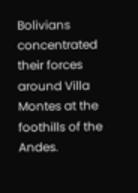Bolivians concentrated their forces around Villa Montes at the foothills of the Andes.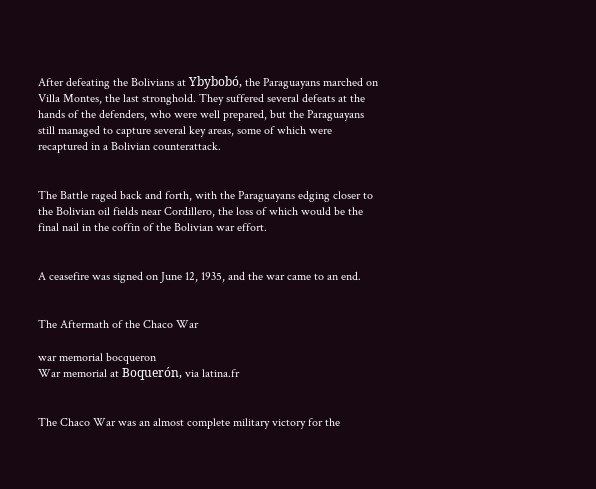After defeating the Bolivians at Ybybobó, the Paraguayans marched on Villa Montes, the last stronghold. They suffered several defeats at the hands of the defenders, who were well prepared, but the Paraguayans still managed to capture several key areas, some of which were recaptured in a Bolivian counterattack.


The Battle raged back and forth, with the Paraguayans edging closer to the Bolivian oil fields near Cordillero, the loss of which would be the final nail in the coffin of the Bolivian war effort.


A ceasefire was signed on June 12, 1935, and the war came to an end.


The Aftermath of the Chaco War

war memorial bocqueron
War memorial at Boquerón, via latina.fr


The Chaco War was an almost complete military victory for the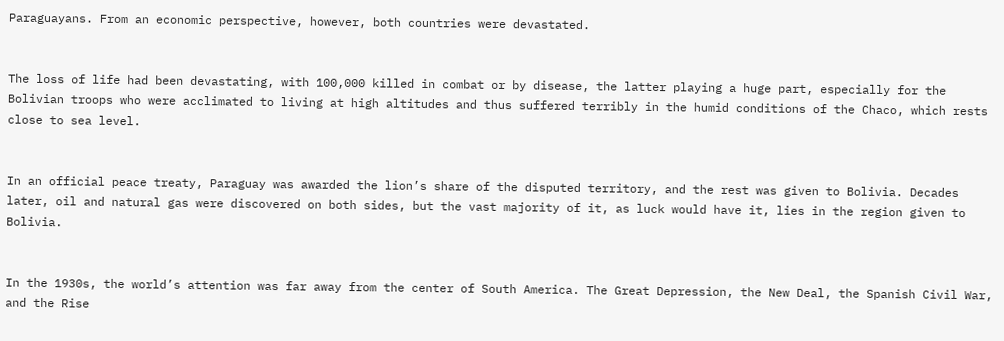Paraguayans. From an economic perspective, however, both countries were devastated.


The loss of life had been devastating, with 100,000 killed in combat or by disease, the latter playing a huge part, especially for the Bolivian troops who were acclimated to living at high altitudes and thus suffered terribly in the humid conditions of the Chaco, which rests close to sea level.


In an official peace treaty, Paraguay was awarded the lion’s share of the disputed territory, and the rest was given to Bolivia. Decades later, oil and natural gas were discovered on both sides, but the vast majority of it, as luck would have it, lies in the region given to Bolivia.


In the 1930s, the world’s attention was far away from the center of South America. The Great Depression, the New Deal, the Spanish Civil War, and the Rise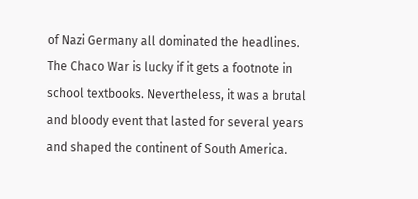of Nazi Germany all dominated the headlines. The Chaco War is lucky if it gets a footnote in school textbooks. Nevertheless, it was a brutal and bloody event that lasted for several years and shaped the continent of South America.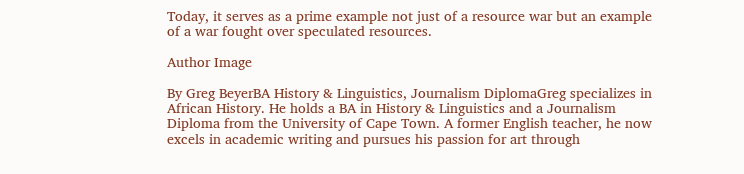Today, it serves as a prime example not just of a resource war but an example of a war fought over speculated resources.

Author Image

By Greg BeyerBA History & Linguistics, Journalism DiplomaGreg specializes in African History. He holds a BA in History & Linguistics and a Journalism Diploma from the University of Cape Town. A former English teacher, he now excels in academic writing and pursues his passion for art through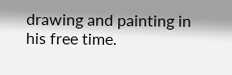drawing and painting in his free time.